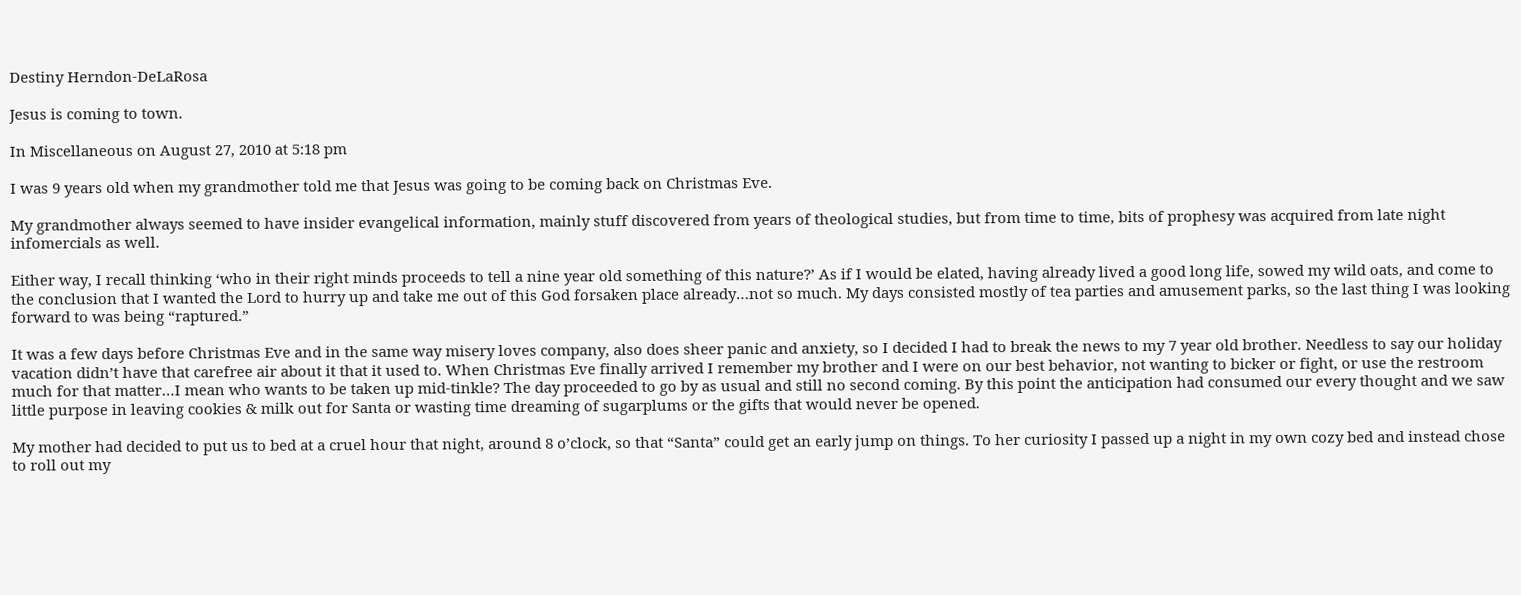Destiny Herndon-DeLaRosa

Jesus is coming to town.

In Miscellaneous on August 27, 2010 at 5:18 pm

I was 9 years old when my grandmother told me that Jesus was going to be coming back on Christmas Eve.

My grandmother always seemed to have insider evangelical information, mainly stuff discovered from years of theological studies, but from time to time, bits of prophesy was acquired from late night infomercials as well.

Either way, I recall thinking ‘who in their right minds proceeds to tell a nine year old something of this nature?’ As if I would be elated, having already lived a good long life, sowed my wild oats, and come to the conclusion that I wanted the Lord to hurry up and take me out of this God forsaken place already…not so much. My days consisted mostly of tea parties and amusement parks, so the last thing I was looking forward to was being “raptured.”

It was a few days before Christmas Eve and in the same way misery loves company, also does sheer panic and anxiety, so I decided I had to break the news to my 7 year old brother. Needless to say our holiday vacation didn’t have that carefree air about it that it used to. When Christmas Eve finally arrived I remember my brother and I were on our best behavior, not wanting to bicker or fight, or use the restroom much for that matter…I mean who wants to be taken up mid-tinkle? The day proceeded to go by as usual and still no second coming. By this point the anticipation had consumed our every thought and we saw little purpose in leaving cookies & milk out for Santa or wasting time dreaming of sugarplums or the gifts that would never be opened.

My mother had decided to put us to bed at a cruel hour that night, around 8 o’clock, so that “Santa” could get an early jump on things. To her curiosity I passed up a night in my own cozy bed and instead chose to roll out my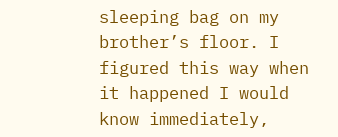sleeping bag on my brother’s floor. I figured this way when it happened I would know immediately,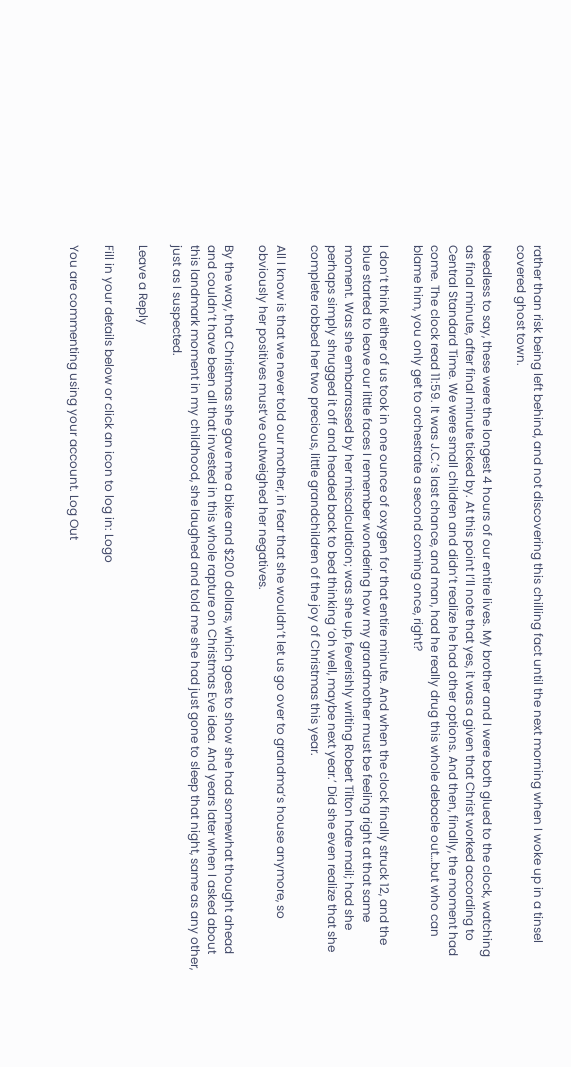rather than risk being left behind, and not discovering this chilling fact until the next morning when I woke up in a tinsel covered ghost town.

Needless to say, these were the longest 4 hours of our entire lives. My brother and I were both glued to the clock, watching as final minute, after final minute ticked by. At this point I’ll note that yes, it was a given that Christ worked according to Central Standard Time. We were small children and didn’t realize he had other options. And then, finally, the moment had come. The clock read 11:59. It was J.C.’s last chance, and man, had he really drug this whole debacle out…but who can blame him, you only get to orchestrate a second coming once, right?

I don’t think either of us took in one ounce of oxygen for that entire minute. And when the clock finally struck 12, and the blue started to leave our little faces I remember wondering how my grandmother must be feeling right at that same moment. Was she embarrassed by her miscalculation; was she up, feverishly writing Robert Tilton hate mail; had she perhaps simply shrugged it off and headed back to bed thinking ‘oh well, maybe next year.’ Did she even realize that she complete robbed her two precious, little grandchildren of the joy of Christmas this year.

All I know is that we never told our mother, in fear that she wouldn’t let us go over to grandma’s house anymore, so obviously her positives must’ve outweighed her negatives.

By the way, that Christmas she gave me a bike and $200 dollars, which goes to show she had somewhat thought ahead and couldn’t have been all that invested in this whole rapture on Christmas Eve idea. And years later when I asked about this landmark moment in my childhood, she laughed and told me she had just gone to sleep that night, same as any other, just as I suspected.

Leave a Reply

Fill in your details below or click an icon to log in: Logo

You are commenting using your account. Log Out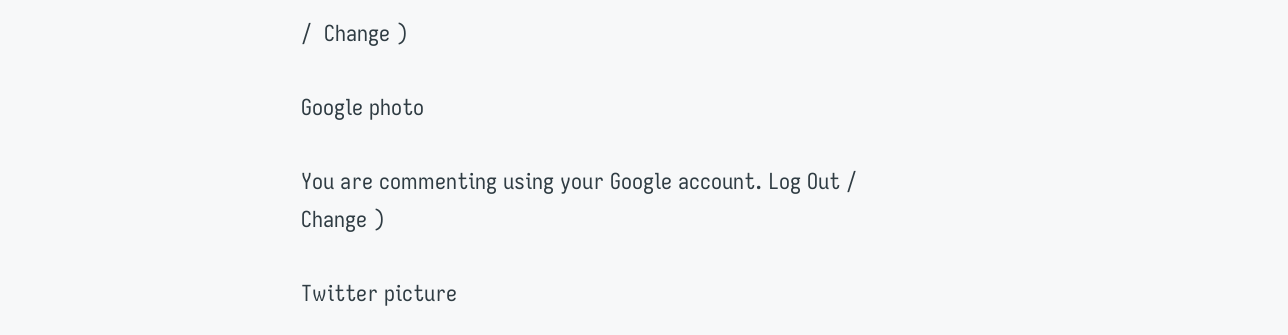/  Change )

Google photo

You are commenting using your Google account. Log Out /  Change )

Twitter picture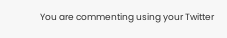You are commenting using your Twitter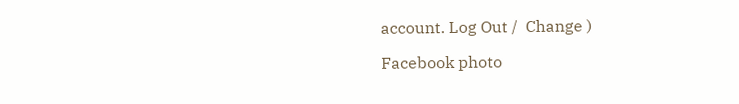account. Log Out /  Change )

Facebook photo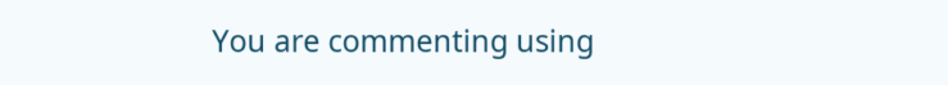You are commenting using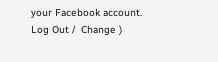your Facebook account. Log Out /  Change )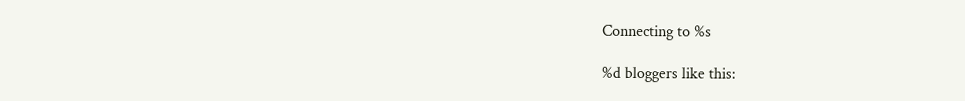Connecting to %s

%d bloggers like this: